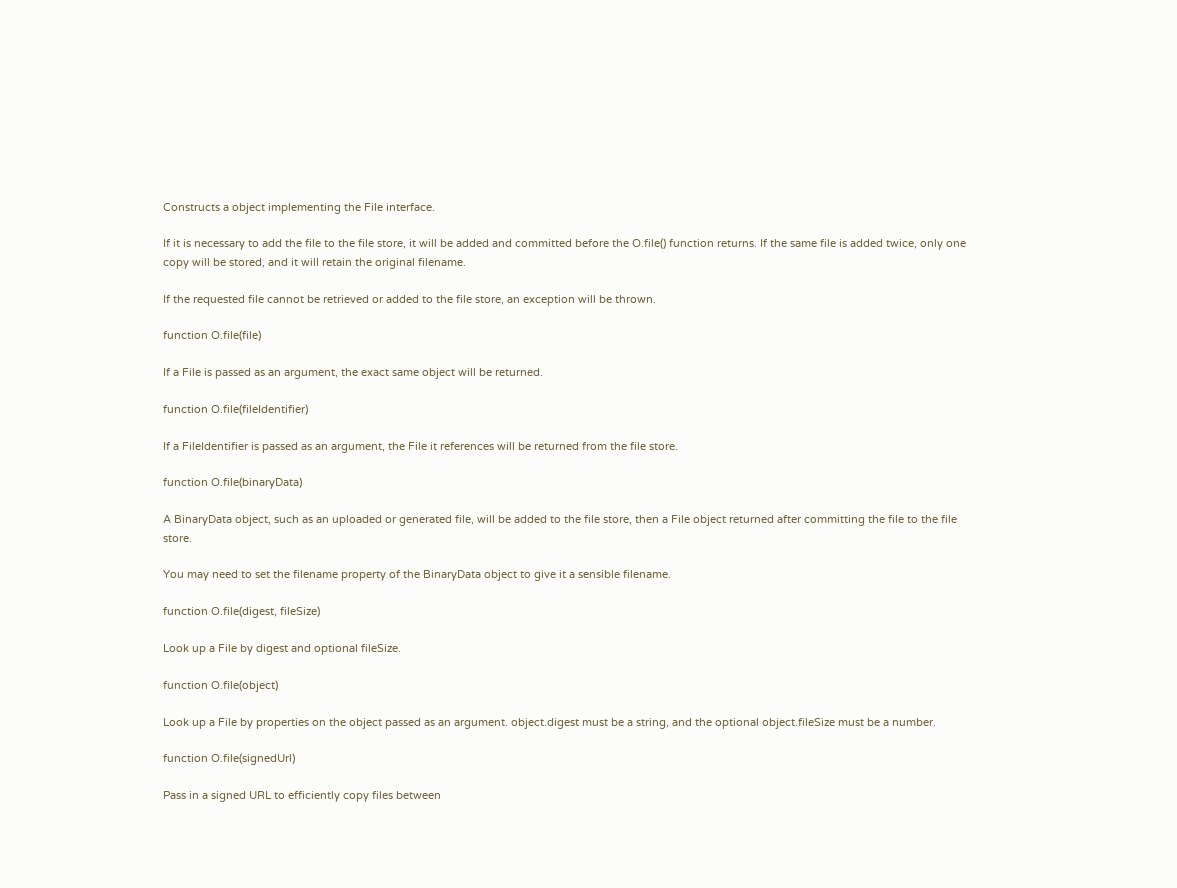Constructs a object implementing the File interface.

If it is necessary to add the file to the file store, it will be added and committed before the O.file() function returns. If the same file is added twice, only one copy will be stored, and it will retain the original filename.

If the requested file cannot be retrieved or added to the file store, an exception will be thrown.

function O.file(file)

If a File is passed as an argument, the exact same object will be returned.

function O.file(fileIdentifier)

If a FileIdentifier is passed as an argument, the File it references will be returned from the file store.

function O.file(binaryData)

A BinaryData object, such as an uploaded or generated file, will be added to the file store, then a File object returned after committing the file to the file store.

You may need to set the filename property of the BinaryData object to give it a sensible filename.

function O.file(digest, fileSize)

Look up a File by digest and optional fileSize.

function O.file(object)

Look up a File by properties on the object passed as an argument. object.digest must be a string, and the optional object.fileSize must be a number.

function O.file(signedUrl)

Pass in a signed URL to efficiently copy files between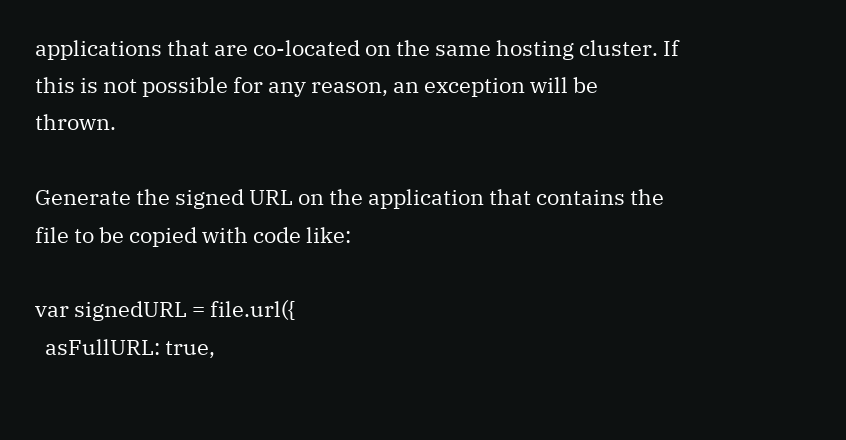applications that are co-located on the same hosting cluster. If this is not possible for any reason, an exception will be thrown.

Generate the signed URL on the application that contains the file to be copied with code like:

var signedURL = file.url({
  asFullURL: true,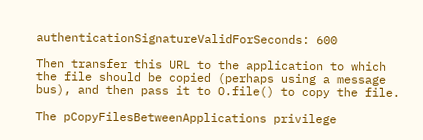authenticationSignatureValidForSeconds: 600

Then transfer this URL to the application to which the file should be copied (perhaps using a message bus), and then pass it to O.file() to copy the file.

The pCopyFilesBetweenApplications privilege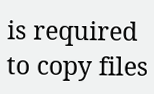is required to copy files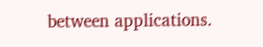between applications.